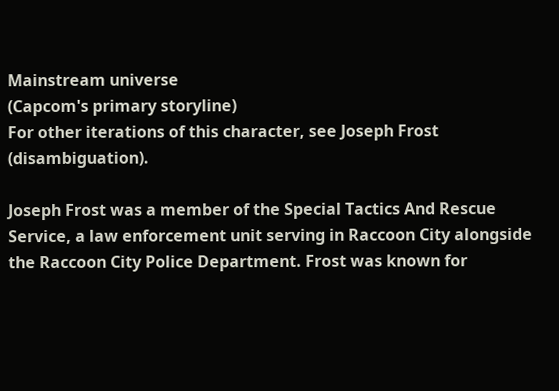Mainstream universe
(Capcom's primary storyline)
For other iterations of this character, see Joseph Frost (disambiguation).

Joseph Frost was a member of the Special Tactics And Rescue Service, a law enforcement unit serving in Raccoon City alongside the Raccoon City Police Department. Frost was known for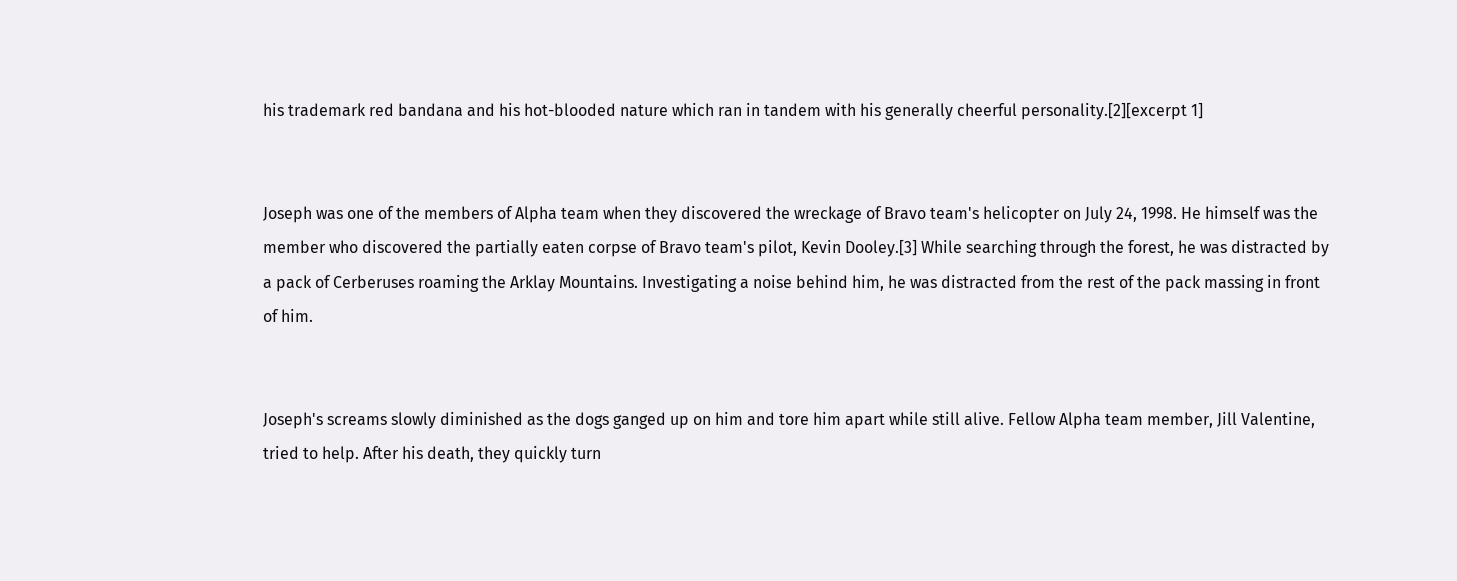his trademark red bandana and his hot-blooded nature which ran in tandem with his generally cheerful personality.[2][excerpt 1]


Joseph was one of the members of Alpha team when they discovered the wreckage of Bravo team's helicopter on July 24, 1998. He himself was the member who discovered the partially eaten corpse of Bravo team's pilot, Kevin Dooley.[3] While searching through the forest, he was distracted by a pack of Cerberuses roaming the Arklay Mountains. Investigating a noise behind him, he was distracted from the rest of the pack massing in front of him.


Joseph's screams slowly diminished as the dogs ganged up on him and tore him apart while still alive. Fellow Alpha team member, Jill Valentine, tried to help. After his death, they quickly turn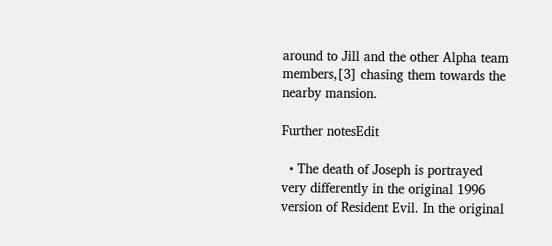around to Jill and the other Alpha team members,[3] chasing them towards the nearby mansion.

Further notesEdit

  • The death of Joseph is portrayed very differently in the original 1996 version of Resident Evil. In the original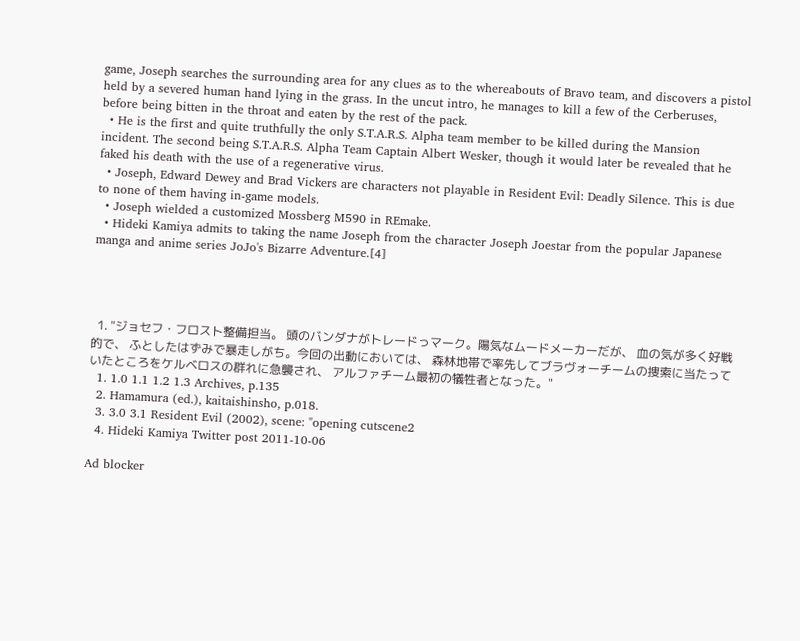game, Joseph searches the surrounding area for any clues as to the whereabouts of Bravo team, and discovers a pistol held by a severed human hand lying in the grass. In the uncut intro, he manages to kill a few of the Cerberuses, before being bitten in the throat and eaten by the rest of the pack.
  • He is the first and quite truthfully the only S.T.A.R.S. Alpha team member to be killed during the Mansion incident. The second being S.T.A.R.S. Alpha Team Captain Albert Wesker, though it would later be revealed that he faked his death with the use of a regenerative virus.
  • Joseph, Edward Dewey and Brad Vickers are characters not playable in Resident Evil: Deadly Silence. This is due to none of them having in-game models.
  • Joseph wielded a customized Mossberg M590 in REmake.
  • Hideki Kamiya admits to taking the name Joseph from the character Joseph Joestar from the popular Japanese manga and anime series JoJo's Bizarre Adventure.[4]




  1. "ジョセフ・フロスト整備担当。 頭のバンダナがトレードっマーク。陽気なムードメーカーだが、 血の気が多く好戦的で、 ふとしたはずみで暴走しがち。今回の出動においては、 森林地帯で率先してブラヴォーチームの捜索に当たっていたところをケルベロスの群れに急襲され、 アルファチーム最初の犠牲者となった。"
  1. 1.0 1.1 1.2 1.3 Archives, p.135
  2. Hamamura (ed.), kaitaishinsho, p.018.
  3. 3.0 3.1 Resident Evil (2002), scene: "opening cutscene2
  4. Hideki Kamiya Twitter post 2011-10-06

Ad blocker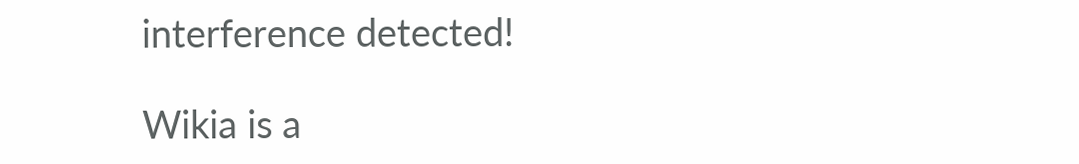interference detected!

Wikia is a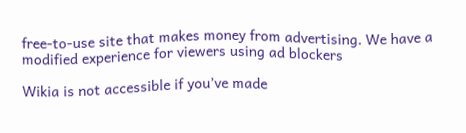free-to-use site that makes money from advertising. We have a modified experience for viewers using ad blockers

Wikia is not accessible if you’ve made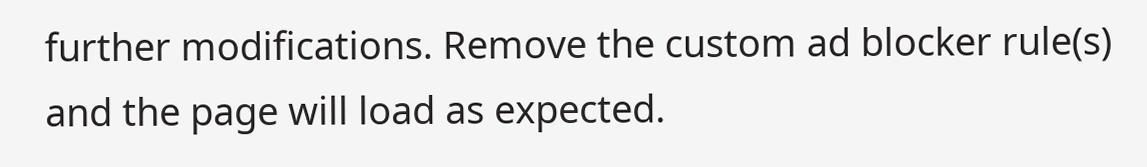further modifications. Remove the custom ad blocker rule(s) and the page will load as expected.